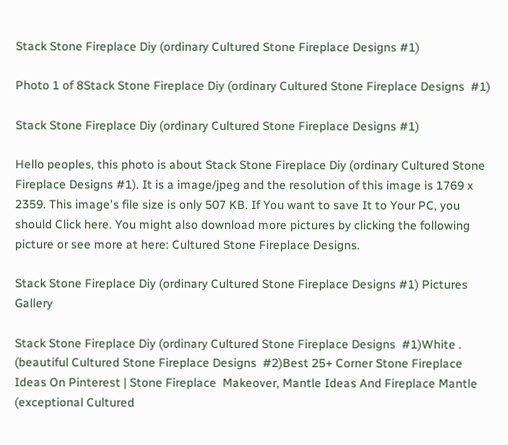Stack Stone Fireplace Diy (ordinary Cultured Stone Fireplace Designs #1)

Photo 1 of 8Stack Stone Fireplace Diy (ordinary Cultured Stone Fireplace Designs  #1)

Stack Stone Fireplace Diy (ordinary Cultured Stone Fireplace Designs #1)

Hello peoples, this photo is about Stack Stone Fireplace Diy (ordinary Cultured Stone Fireplace Designs #1). It is a image/jpeg and the resolution of this image is 1769 x 2359. This image's file size is only 507 KB. If You want to save It to Your PC, you should Click here. You might also download more pictures by clicking the following picture or see more at here: Cultured Stone Fireplace Designs.

Stack Stone Fireplace Diy (ordinary Cultured Stone Fireplace Designs #1) Pictures Gallery

Stack Stone Fireplace Diy (ordinary Cultured Stone Fireplace Designs  #1)White . (beautiful Cultured Stone Fireplace Designs  #2)Best 25+ Corner Stone Fireplace Ideas On Pinterest | Stone Fireplace  Makeover, Mantle Ideas And Fireplace Mantle (exceptional Cultured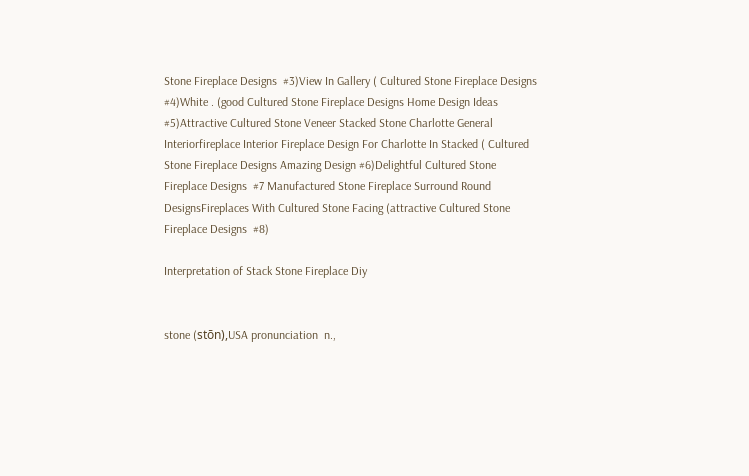Stone Fireplace Designs  #3)View In Gallery ( Cultured Stone Fireplace Designs  #4)White . (good Cultured Stone Fireplace Designs Home Design Ideas #5)Attractive Cultured Stone Veneer Stacked Stone Charlotte General  Interiorfireplace Interior Fireplace Design For Charlotte In Stacked ( Cultured Stone Fireplace Designs Amazing Design #6)Delightful Cultured Stone Fireplace Designs  #7 Manufactured Stone Fireplace Surround Round DesignsFireplaces With Cultured Stone Facing (attractive Cultured Stone Fireplace Designs  #8)

Interpretation of Stack Stone Fireplace Diy


stone (stōn),USA pronunciation  n.,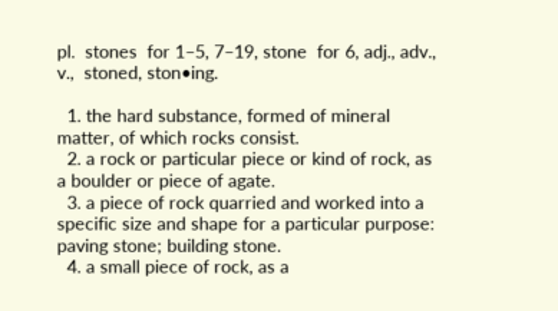pl.  stones  for 1–5, 7–19, stone  for 6, adj., adv., v.,  stoned, ston•ing.

  1. the hard substance, formed of mineral matter, of which rocks consist.
  2. a rock or particular piece or kind of rock, as a boulder or piece of agate.
  3. a piece of rock quarried and worked into a specific size and shape for a particular purpose: paving stone; building stone.
  4. a small piece of rock, as a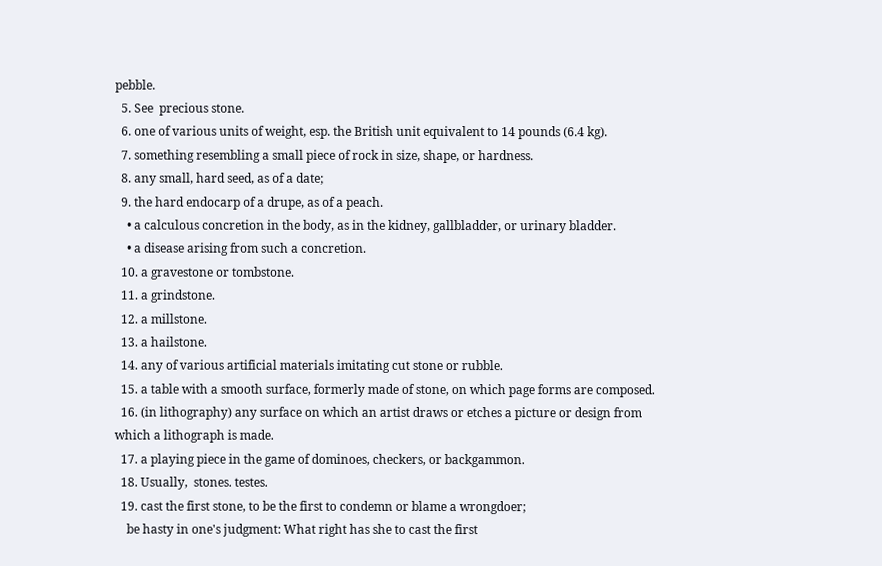pebble.
  5. See  precious stone.
  6. one of various units of weight, esp. the British unit equivalent to 14 pounds (6.4 kg).
  7. something resembling a small piece of rock in size, shape, or hardness.
  8. any small, hard seed, as of a date;
  9. the hard endocarp of a drupe, as of a peach.
    • a calculous concretion in the body, as in the kidney, gallbladder, or urinary bladder.
    • a disease arising from such a concretion.
  10. a gravestone or tombstone.
  11. a grindstone.
  12. a millstone.
  13. a hailstone.
  14. any of various artificial materials imitating cut stone or rubble.
  15. a table with a smooth surface, formerly made of stone, on which page forms are composed.
  16. (in lithography) any surface on which an artist draws or etches a picture or design from which a lithograph is made.
  17. a playing piece in the game of dominoes, checkers, or backgammon.
  18. Usually,  stones. testes.
  19. cast the first stone, to be the first to condemn or blame a wrongdoer;
    be hasty in one's judgment: What right has she to cast the first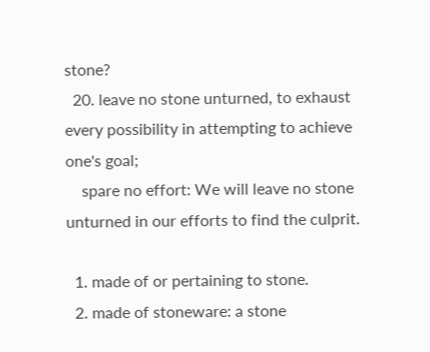stone?
  20. leave no stone unturned, to exhaust every possibility in attempting to achieve one's goal;
    spare no effort: We will leave no stone unturned in our efforts to find the culprit.

  1. made of or pertaining to stone.
  2. made of stoneware: a stone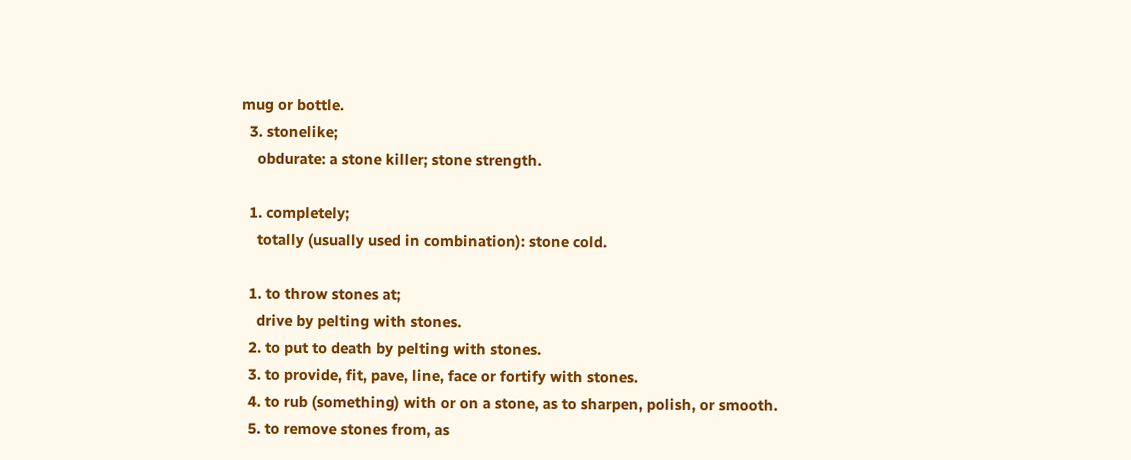mug or bottle.
  3. stonelike;
    obdurate: a stone killer; stone strength.

  1. completely;
    totally (usually used in combination): stone cold.

  1. to throw stones at;
    drive by pelting with stones.
  2. to put to death by pelting with stones.
  3. to provide, fit, pave, line, face or fortify with stones.
  4. to rub (something) with or on a stone, as to sharpen, polish, or smooth.
  5. to remove stones from, as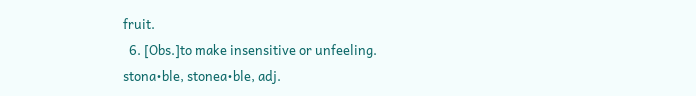fruit.
  6. [Obs.]to make insensitive or unfeeling.
stona•ble, stonea•ble, adj.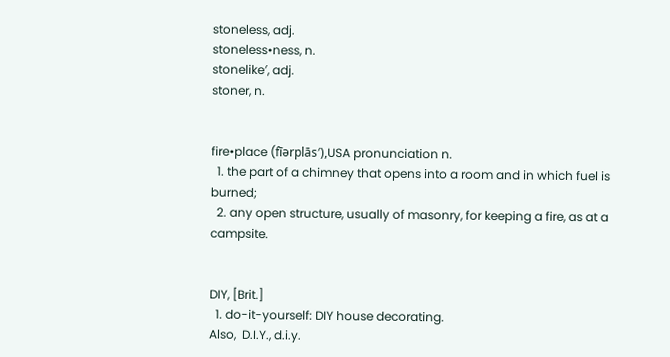stoneless, adj.
stoneless•ness, n.
stonelike′, adj.
stoner, n.


fire•place (fīərplās′),USA pronunciation n.
  1. the part of a chimney that opens into a room and in which fuel is burned;
  2. any open structure, usually of masonry, for keeping a fire, as at a campsite.


DIY, [Brit.]
  1. do-it-yourself: DIY house decorating.
Also,  D.I.Y., d.i.y.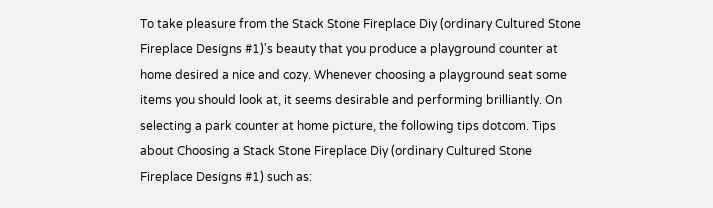To take pleasure from the Stack Stone Fireplace Diy (ordinary Cultured Stone Fireplace Designs #1)'s beauty that you produce a playground counter at home desired a nice and cozy. Whenever choosing a playground seat some items you should look at, it seems desirable and performing brilliantly. On selecting a park counter at home picture, the following tips dotcom. Tips about Choosing a Stack Stone Fireplace Diy (ordinary Cultured Stone Fireplace Designs #1) such as: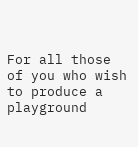For all those of you who wish to produce a playground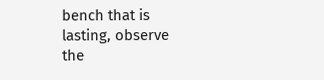bench that is lasting, observe the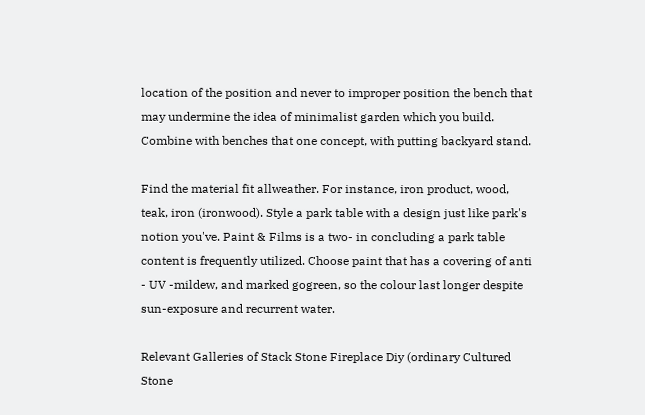location of the position and never to improper position the bench that may undermine the idea of minimalist garden which you build. Combine with benches that one concept, with putting backyard stand.

Find the material fit allweather. For instance, iron product, wood, teak, iron (ironwood). Style a park table with a design just like park's notion you've. Paint & Films is a two- in concluding a park table content is frequently utilized. Choose paint that has a covering of anti - UV -mildew, and marked gogreen, so the colour last longer despite sun-exposure and recurrent water.

Relevant Galleries of Stack Stone Fireplace Diy (ordinary Cultured Stone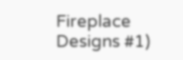Fireplace Designs #1)